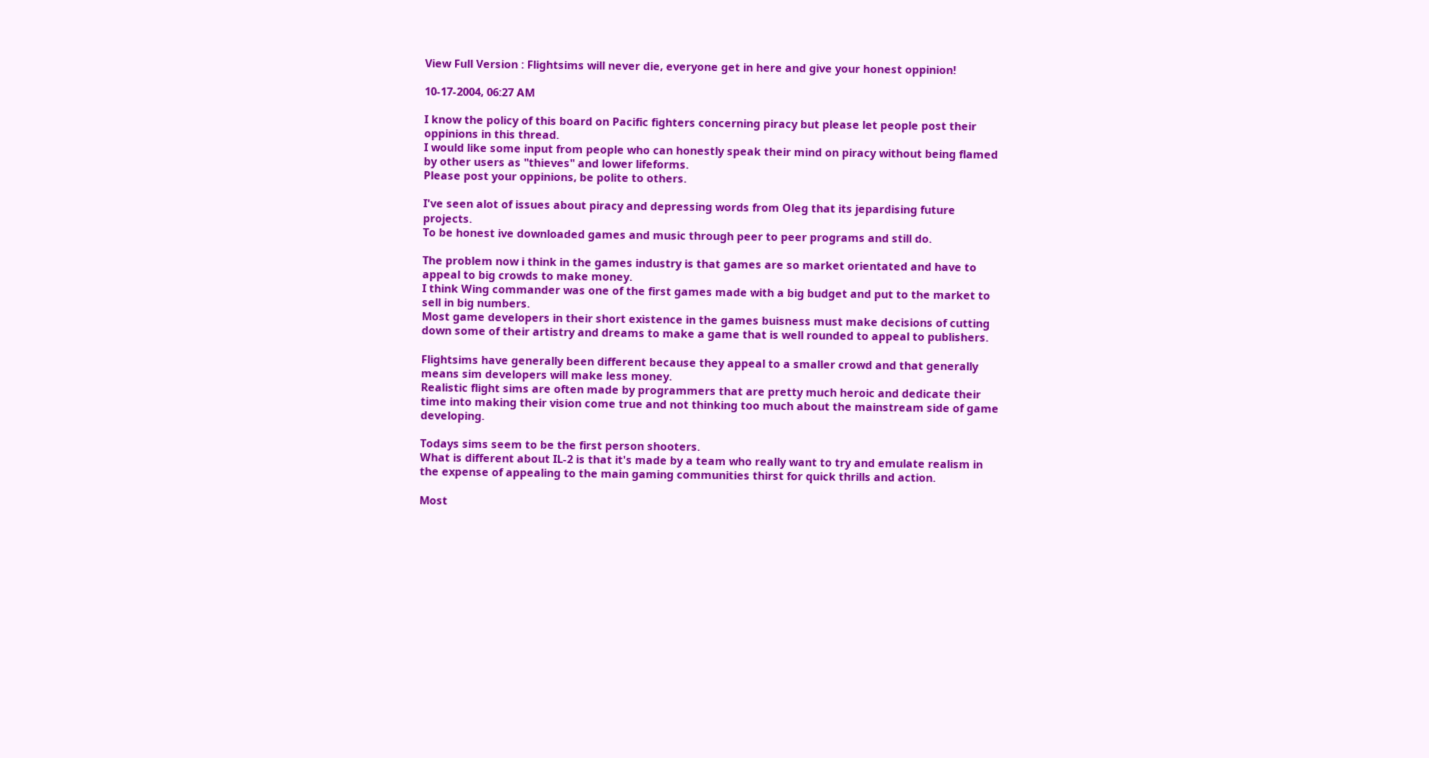View Full Version : Flightsims will never die, everyone get in here and give your honest oppinion!

10-17-2004, 06:27 AM

I know the policy of this board on Pacific fighters concerning piracy but please let people post their oppinions in this thread.
I would like some input from people who can honestly speak their mind on piracy without being flamed by other users as "thieves" and lower lifeforms.
Please post your oppinions, be polite to others.

I've seen alot of issues about piracy and depressing words from Oleg that its jepardising future projects.
To be honest ive downloaded games and music through peer to peer programs and still do.

The problem now i think in the games industry is that games are so market orientated and have to appeal to big crowds to make money.
I think Wing commander was one of the first games made with a big budget and put to the market to sell in big numbers.
Most game developers in their short existence in the games buisness must make decisions of cutting down some of their artistry and dreams to make a game that is well rounded to appeal to publishers.

Flightsims have generally been different because they appeal to a smaller crowd and that generally means sim developers will make less money.
Realistic flight sims are often made by programmers that are pretty much heroic and dedicate their time into making their vision come true and not thinking too much about the mainstream side of game developing.

Todays sims seem to be the first person shooters.
What is different about IL-2 is that it's made by a team who really want to try and emulate realism in the expense of appealing to the main gaming communities thirst for quick thrills and action.

Most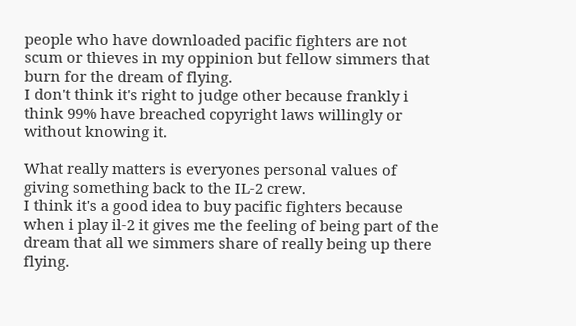people who have downloaded pacific fighters are not scum or thieves in my oppinion but fellow simmers that burn for the dream of flying.
I don't think it's right to judge other because frankly i think 99% have breached copyright laws willingly or without knowing it.

What really matters is everyones personal values of giving something back to the IL-2 crew.
I think it's a good idea to buy pacific fighters because when i play il-2 it gives me the feeling of being part of the dream that all we simmers share of really being up there flying.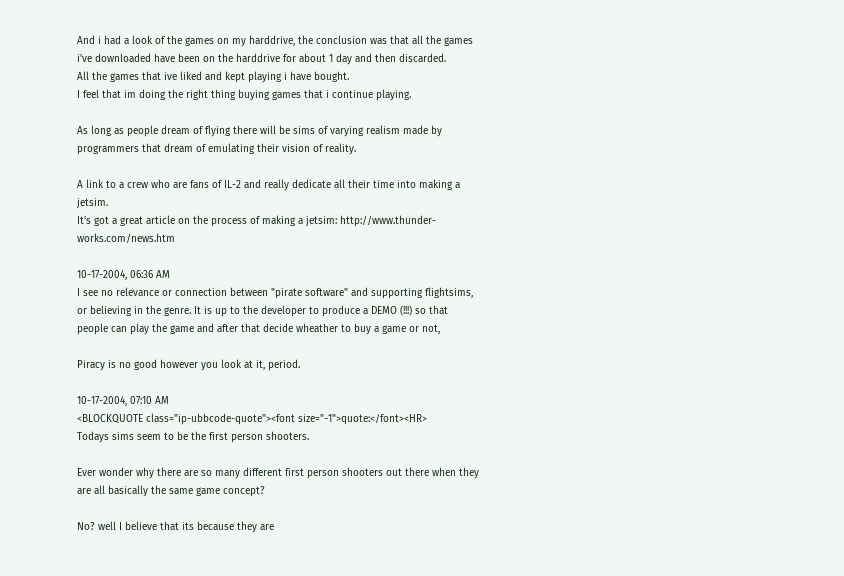And i had a look of the games on my harddrive, the conclusion was that all the games i've downloaded have been on the harddrive for about 1 day and then discarded.
All the games that ive liked and kept playing i have bought.
I feel that im doing the right thing buying games that i continue playing.

As long as people dream of flying there will be sims of varying realism made by programmers that dream of emulating their vision of reality.

A link to a crew who are fans of IL-2 and really dedicate all their time into making a jetsim.
It's got a great article on the process of making a jetsim: http://www.thunder-works.com/news.htm

10-17-2004, 06:36 AM
I see no relevance or connection between "pirate software" and supporting flightsims, or believing in the genre. It is up to the developer to produce a DEMO (!!!) so that people can play the game and after that decide wheather to buy a game or not,

Piracy is no good however you look at it, period.

10-17-2004, 07:10 AM
<BLOCKQUOTE class="ip-ubbcode-quote"><font size="-1">quote:</font><HR>
Todays sims seem to be the first person shooters.

Ever wonder why there are so many different first person shooters out there when they are all basically the same game concept?

No? well I believe that its because they are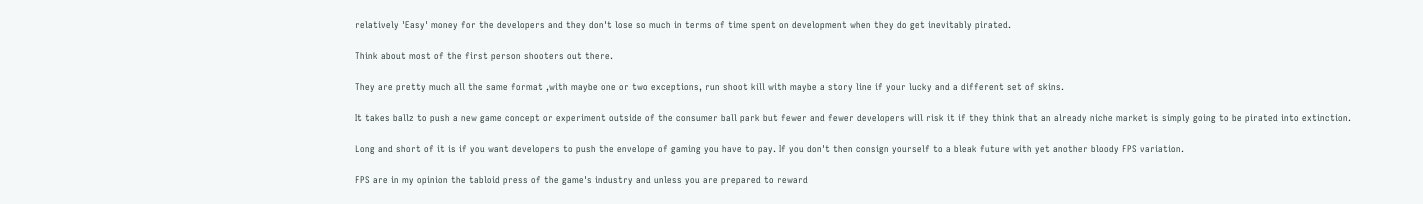relatively 'Easy' money for the developers and they don't lose so much in terms of time spent on development when they do get inevitably pirated.

Think about most of the first person shooters out there.

They are pretty much all the same format ,with maybe one or two exceptions, run shoot kill with maybe a story line if your lucky and a different set of skins.

It takes ballz to push a new game concept or experiment outside of the consumer ball park but fewer and fewer developers will risk it if they think that an already niche market is simply going to be pirated into extinction.

Long and short of it is if you want developers to push the envelope of gaming you have to pay. If you don't then consign yourself to a bleak future with yet another bloody FPS variation.

FPS are in my opinion the tabloid press of the game's industry and unless you are prepared to reward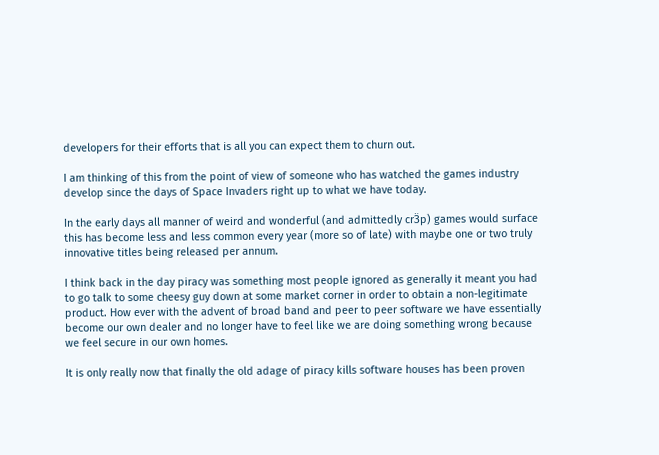developers for their efforts that is all you can expect them to churn out.

I am thinking of this from the point of view of someone who has watched the games industry develop since the days of Space Invaders right up to what we have today.

In the early days all manner of weird and wonderful (and admittedly crӞp) games would surface this has become less and less common every year (more so of late) with maybe one or two truly innovative titles being released per annum.

I think back in the day piracy was something most people ignored as generally it meant you had to go talk to some cheesy guy down at some market corner in order to obtain a non-legitimate product. How ever with the advent of broad band and peer to peer software we have essentially become our own dealer and no longer have to feel like we are doing something wrong because we feel secure in our own homes.

It is only really now that finally the old adage of piracy kills software houses has been proven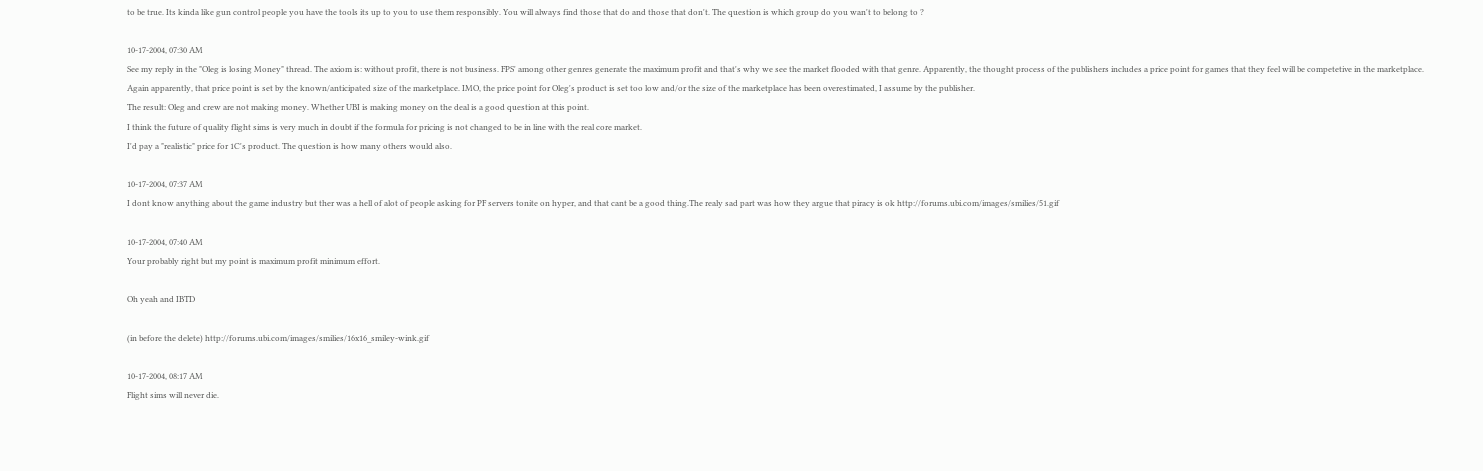to be true. Its kinda like gun control people you have the tools its up to you to use them responsibly. You will always find those that do and those that don't. The question is which group do you wan't to belong to ?

10-17-2004, 07:30 AM
See my reply in the "Oleg is losing Money" thread. The axiom is: without profit, there is not business. FPS' among other genres generate the maximum profit and that's why we see the market flooded with that genre. Apparently, the thought process of the publishers includes a price point for games that they feel will be competetive in the marketplace. Again apparently, that price point is set by the known/anticipated size of the marketplace. IMO, the price point for Oleg's product is set too low and/or the size of the marketplace has been overestimated, I assume by the publisher.
The result: Oleg and crew are not making money. Whether UBI is making money on the deal is a good question at this point.
I think the future of quality flight sims is very much in doubt if the formula for pricing is not changed to be in line with the real core market.
I'd pay a "realistic" price for 1C's product. The question is how many others would also.

10-17-2004, 07:37 AM
I dont know anything about the game industry but ther was a hell of alot of people asking for PF servers tonite on hyper, and that cant be a good thing.The realy sad part was how they argue that piracy is ok http://forums.ubi.com/images/smilies/51.gif

10-17-2004, 07:40 AM
Your probably right but my point is maximum profit minimum effort.

Oh yeah and IBTD

(in before the delete) http://forums.ubi.com/images/smilies/16x16_smiley-wink.gif

10-17-2004, 08:17 AM
Flight sims will never die.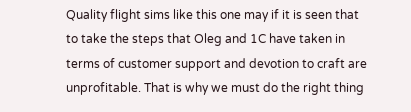Quality flight sims like this one may if it is seen that to take the steps that Oleg and 1C have taken in terms of customer support and devotion to craft are unprofitable. That is why we must do the right thing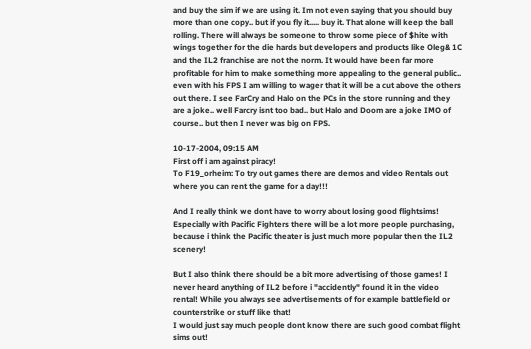and buy the sim if we are using it. Im not even saying that you should buy more than one copy.. but if you fly it..... buy it. That alone will keep the ball rolling. There will always be someone to throw some piece of $hite with wings together for the die hards but developers and products like Oleg& 1C and the IL2 franchise are not the norm. It would have been far more profitable for him to make something more appealing to the general public.. even with his FPS I am willing to wager that it will be a cut above the others out there. I see FarCry and Halo on the PCs in the store running and they are a joke.. well Farcry isnt too bad.. but Halo and Doom are a joke IMO of course.. but then I never was big on FPS.

10-17-2004, 09:15 AM
First off i am against piracy!
To F19_orheim: To try out games there are demos and video Rentals out where you can rent the game for a day!!!

And I really think we dont have to worry about losing good flightsims!
Especially with Pacific Fighters there will be a lot more people purchasing, because i think the Pacific theater is just much more popular then the IL2 scenery!

But I also think there should be a bit more advertising of those games! I never heard anything of IL2 before i "accidently" found it in the video rental! While you always see advertisements of for example battlefield or counterstrike or stuff like that!
I would just say much people dont know there are such good combat flight sims out!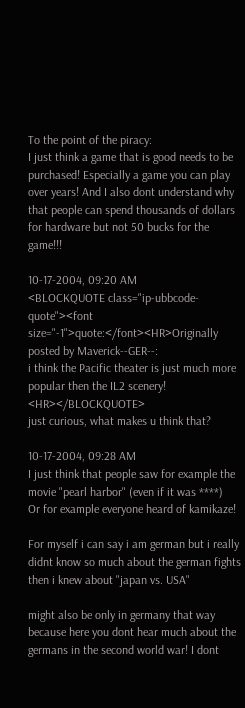To the point of the piracy:
I just think a game that is good needs to be purchased! Especially a game you can play over years! And I also dont understand why that people can spend thousands of dollars for hardware but not 50 bucks for the game!!!

10-17-2004, 09:20 AM
<BLOCKQUOTE class="ip-ubbcode-quote"><font size="-1">quote:</font><HR>Originally posted by Maverick--GER--:
i think the Pacific theater is just much more popular then the IL2 scenery! <HR></BLOCKQUOTE>
just curious, what makes u think that?

10-17-2004, 09:28 AM
I just think that people saw for example the movie "pearl harbor" (even if it was ****)
Or for example everyone heard of kamikaze!

For myself i can say i am german but i really didnt know so much about the german fights then i knew about "japan vs. USA"

might also be only in germany that way because here you dont hear much about the germans in the second world war! I dont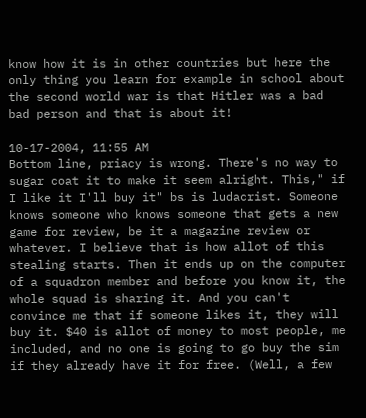know how it is in other countries but here the only thing you learn for example in school about the second world war is that Hitler was a bad bad person and that is about it!

10-17-2004, 11:55 AM
Bottom line, priacy is wrong. There's no way to sugar coat it to make it seem alright. This," if I like it I'll buy it" bs is ludacrist. Someone knows someone who knows someone that gets a new game for review, be it a magazine review or whatever. I believe that is how allot of this stealing starts. Then it ends up on the computer of a squadron member and before you know it, the whole squad is sharing it. And you can't convince me that if someone likes it, they will buy it. $40 is allot of money to most people, me included, and no one is going to go buy the sim if they already have it for free. (Well, a few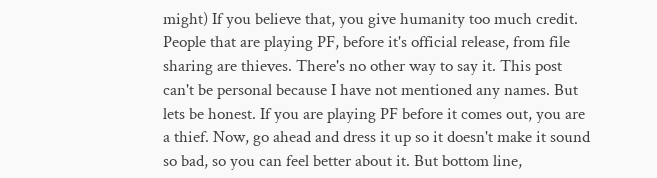might) If you believe that, you give humanity too much credit. People that are playing PF, before it's official release, from file sharing are thieves. There's no other way to say it. This post can't be personal because I have not mentioned any names. But lets be honest. If you are playing PF before it comes out, you are a thief. Now, go ahead and dress it up so it doesn't make it sound so bad, so you can feel better about it. But bottom line,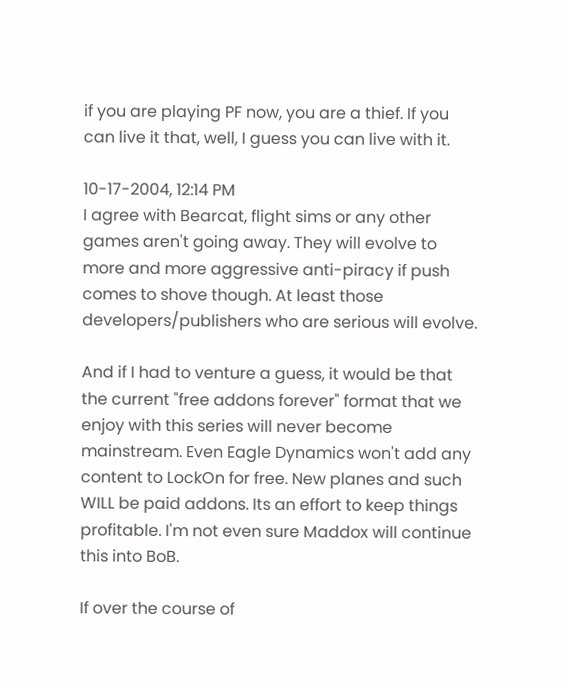if you are playing PF now, you are a thief. If you can live it that, well, I guess you can live with it.

10-17-2004, 12:14 PM
I agree with Bearcat, flight sims or any other games aren't going away. They will evolve to more and more aggressive anti-piracy if push comes to shove though. At least those developers/publishers who are serious will evolve.

And if I had to venture a guess, it would be that the current "free addons forever" format that we enjoy with this series will never become mainstream. Even Eagle Dynamics won't add any content to LockOn for free. New planes and such WILL be paid addons. Its an effort to keep things profitable. I'm not even sure Maddox will continue this into BoB.

If over the course of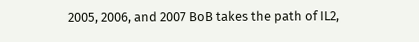2005, 2006, and 2007 BoB takes the path of IL2,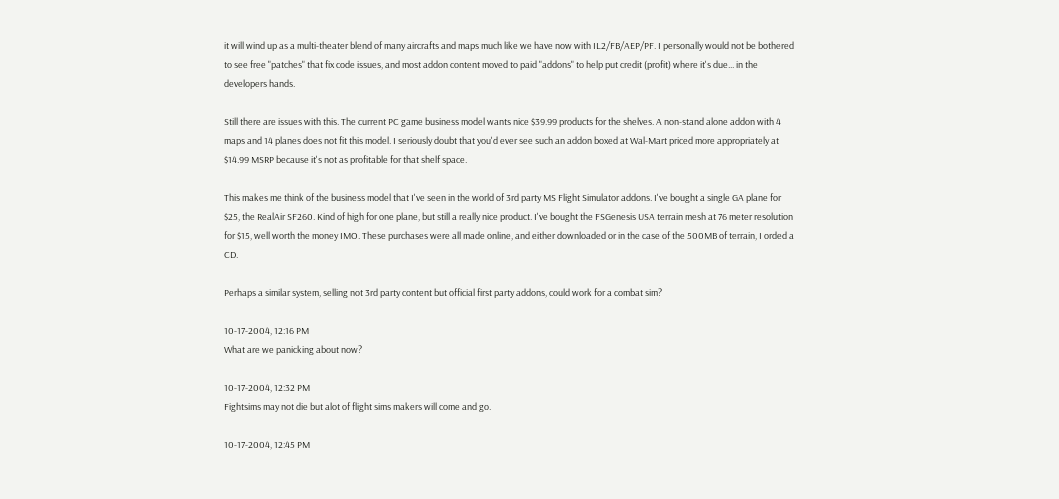it will wind up as a multi-theater blend of many aircrafts and maps much like we have now with IL2/FB/AEP/PF. I personally would not be bothered to see free "patches" that fix code issues, and most addon content moved to paid "addons" to help put credit (profit) where it's due... in the developers hands.

Still there are issues with this. The current PC game business model wants nice $39.99 products for the shelves. A non-stand alone addon with 4 maps and 14 planes does not fit this model. I seriously doubt that you'd ever see such an addon boxed at Wal-Mart priced more appropriately at $14.99 MSRP because it's not as profitable for that shelf space.

This makes me think of the business model that I've seen in the world of 3rd party MS Flight Simulator addons. I've bought a single GA plane for $25, the RealAir SF260. Kind of high for one plane, but still a really nice product. I've bought the FSGenesis USA terrain mesh at 76 meter resolution for $15, well worth the money IMO. These purchases were all made online, and either downloaded or in the case of the 500MB of terrain, I orded a CD.

Perhaps a similar system, selling not 3rd party content but official first party addons, could work for a combat sim?

10-17-2004, 12:16 PM
What are we panicking about now?

10-17-2004, 12:32 PM
Fightsims may not die but alot of flight sims makers will come and go.

10-17-2004, 12:45 PM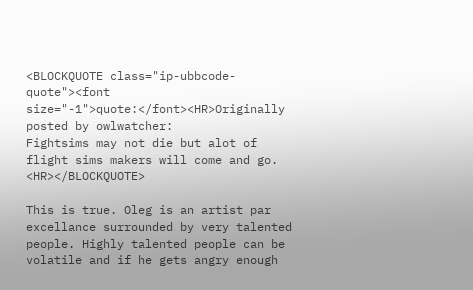<BLOCKQUOTE class="ip-ubbcode-quote"><font size="-1">quote:</font><HR>Originally posted by owlwatcher:
Fightsims may not die but alot of flight sims makers will come and go. <HR></BLOCKQUOTE>

This is true. Oleg is an artist par excellance surrounded by very talented people. Highly talented people can be volatile and if he gets angry enough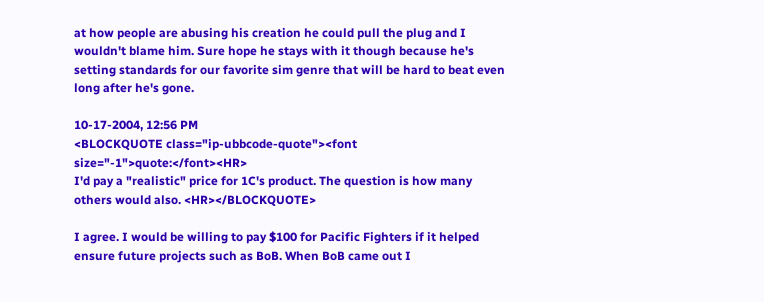at how people are abusing his creation he could pull the plug and I wouldn't blame him. Sure hope he stays with it though because he's setting standards for our favorite sim genre that will be hard to beat even long after he's gone.

10-17-2004, 12:56 PM
<BLOCKQUOTE class="ip-ubbcode-quote"><font size="-1">quote:</font><HR>
I'd pay a "realistic" price for 1C's product. The question is how many others would also. <HR></BLOCKQUOTE>

I agree. I would be willing to pay $100 for Pacific Fighters if it helped ensure future projects such as BoB. When BoB came out I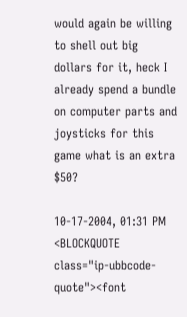would again be willing to shell out big dollars for it, heck I already spend a bundle on computer parts and joysticks for this game what is an extra $50?

10-17-2004, 01:31 PM
<BLOCKQUOTE class="ip-ubbcode-quote"><font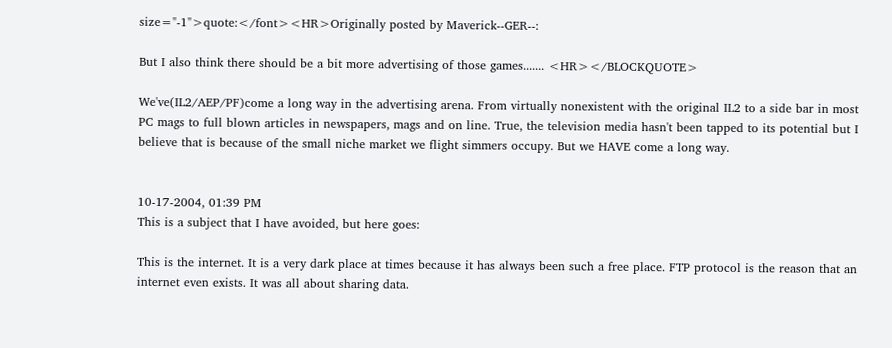size="-1">quote:</font><HR>Originally posted by Maverick--GER--:

But I also think there should be a bit more advertising of those games....... <HR></BLOCKQUOTE>

We've(IL2/AEP/PF)come a long way in the advertising arena. From virtually nonexistent with the original IL2 to a side bar in most PC mags to full blown articles in newspapers, mags and on line. True, the television media hasn't been tapped to its potential but I believe that is because of the small niche market we flight simmers occupy. But we HAVE come a long way.


10-17-2004, 01:39 PM
This is a subject that I have avoided, but here goes:

This is the internet. It is a very dark place at times because it has always been such a free place. FTP protocol is the reason that an internet even exists. It was all about sharing data.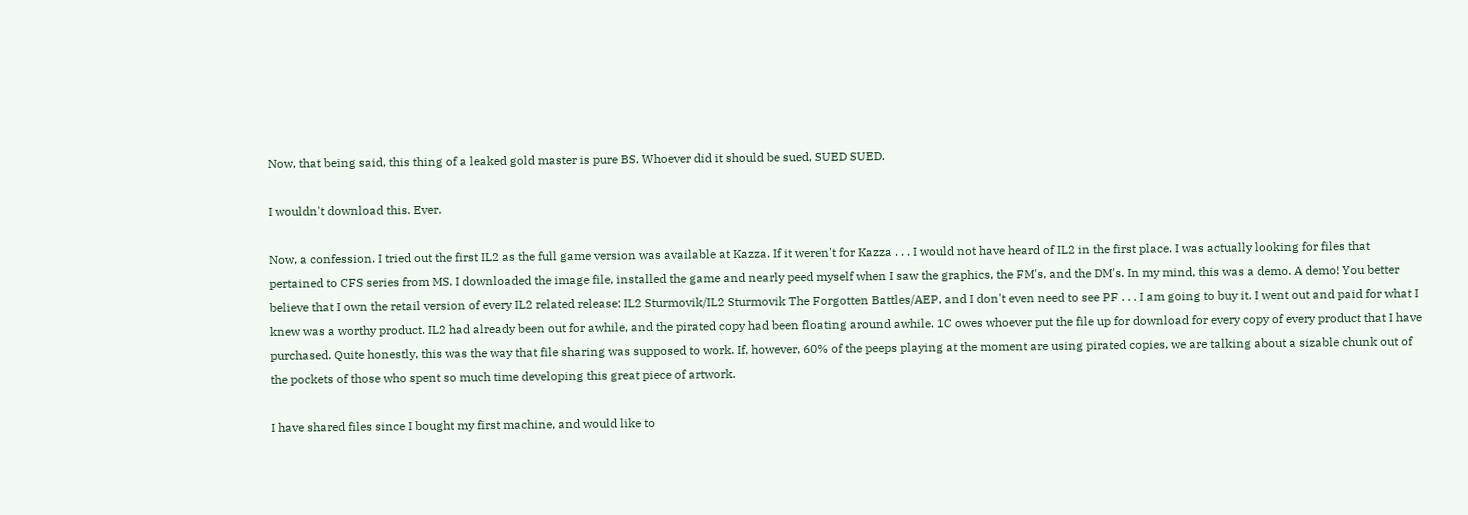Now, that being said, this thing of a leaked gold master is pure BS. Whoever did it should be sued, SUED SUED.

I wouldn't download this. Ever.

Now, a confession. I tried out the first IL2 as the full game version was available at Kazza. If it weren't for Kazza . . . I would not have heard of IL2 in the first place. I was actually looking for files that pertained to CFS series from MS. I downloaded the image file, installed the game and nearly peed myself when I saw the graphics, the FM's, and the DM's. In my mind, this was a demo. A demo! You better believe that I own the retail version of every IL2 related release: IL2 Sturmovik/IL2 Sturmovik The Forgotten Battles/AEP, and I don't even need to see PF . . . I am going to buy it. I went out and paid for what I knew was a worthy product. IL2 had already been out for awhile, and the pirated copy had been floating around awhile. 1C owes whoever put the file up for download for every copy of every product that I have purchased. Quite honestly, this was the way that file sharing was supposed to work. If, however, 60% of the peeps playing at the moment are using pirated copies, we are talking about a sizable chunk out of the pockets of those who spent so much time developing this great piece of artwork.

I have shared files since I bought my first machine, and would like to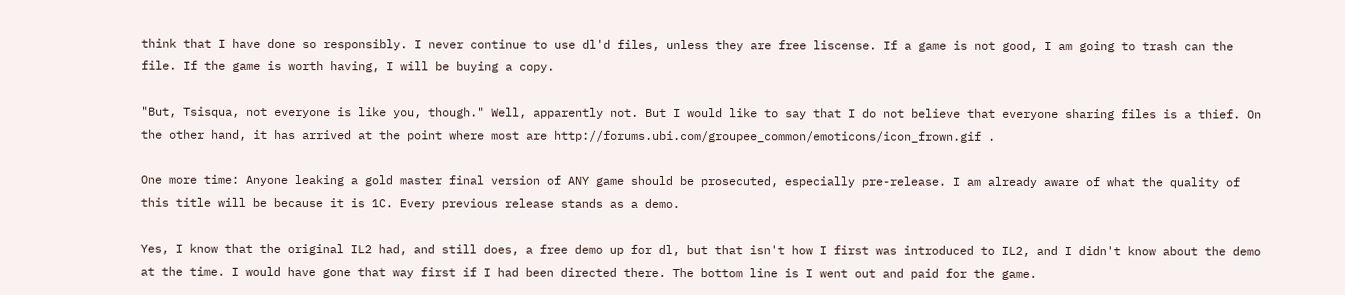think that I have done so responsibly. I never continue to use dl'd files, unless they are free liscense. If a game is not good, I am going to trash can the file. If the game is worth having, I will be buying a copy.

"But, Tsisqua, not everyone is like you, though." Well, apparently not. But I would like to say that I do not believe that everyone sharing files is a thief. On the other hand, it has arrived at the point where most are http://forums.ubi.com/groupee_common/emoticons/icon_frown.gif .

One more time: Anyone leaking a gold master final version of ANY game should be prosecuted, especially pre-release. I am already aware of what the quality of this title will be because it is 1C. Every previous release stands as a demo.

Yes, I know that the original IL2 had, and still does, a free demo up for dl, but that isn't how I first was introduced to IL2, and I didn't know about the demo at the time. I would have gone that way first if I had been directed there. The bottom line is I went out and paid for the game.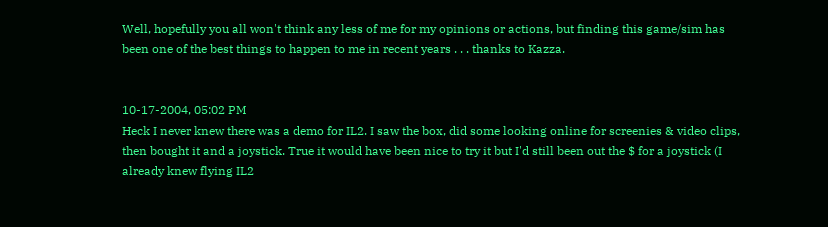Well, hopefully you all won't think any less of me for my opinions or actions, but finding this game/sim has been one of the best things to happen to me in recent years . . . thanks to Kazza.


10-17-2004, 05:02 PM
Heck I never knew there was a demo for IL2. I saw the box, did some looking online for screenies & video clips, then bought it and a joystick. True it would have been nice to try it but I'd still been out the $ for a joystick (I already knew flying IL2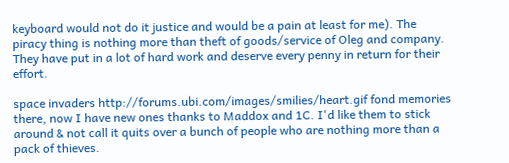keyboard would not do it justice and would be a pain at least for me). The piracy thing is nothing more than theft of goods/service of Oleg and company. They have put in a lot of hard work and deserve every penny in return for their effort.

space invaders http://forums.ubi.com/images/smilies/heart.gif fond memories there, now I have new ones thanks to Maddox and 1C. I'd like them to stick around & not call it quits over a bunch of people who are nothing more than a pack of thieves.